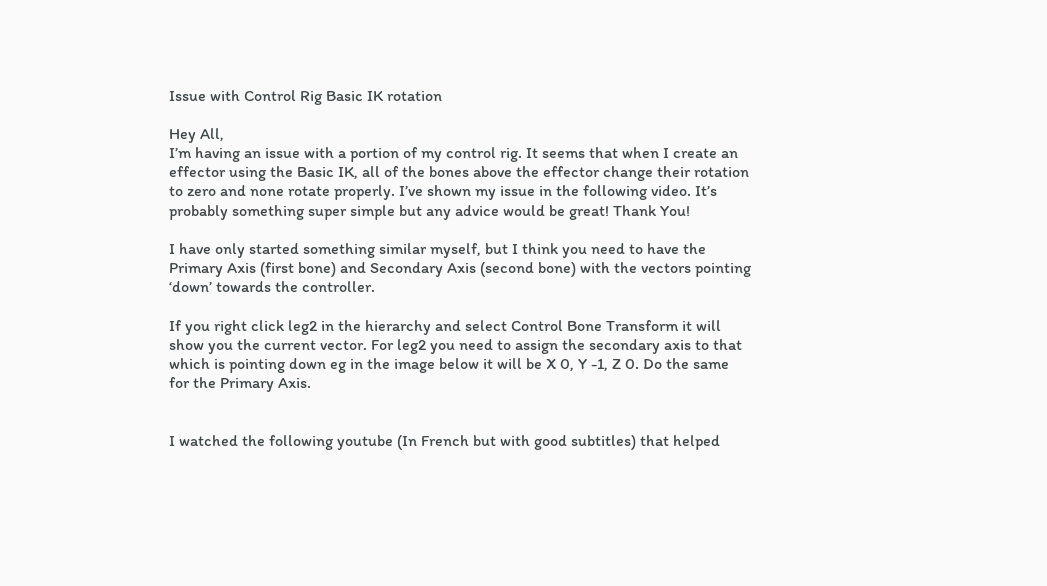Issue with Control Rig Basic IK rotation

Hey All,
I’m having an issue with a portion of my control rig. It seems that when I create an effector using the Basic IK, all of the bones above the effector change their rotation to zero and none rotate properly. I’ve shown my issue in the following video. It’s probably something super simple but any advice would be great! Thank You!

I have only started something similar myself, but I think you need to have the Primary Axis (first bone) and Secondary Axis (second bone) with the vectors pointing ‘down’ towards the controller.

If you right click leg2 in the hierarchy and select Control Bone Transform it will show you the current vector. For leg2 you need to assign the secondary axis to that which is pointing down eg in the image below it will be X 0, Y -1, Z 0. Do the same for the Primary Axis.


I watched the following youtube (In French but with good subtitles) that helped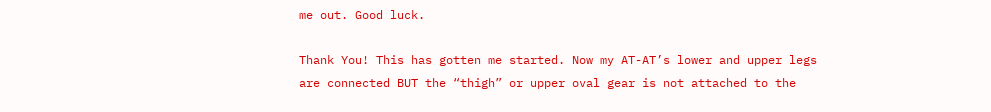me out. Good luck.

Thank You! This has gotten me started. Now my AT-AT’s lower and upper legs are connected BUT the “thigh” or upper oval gear is not attached to the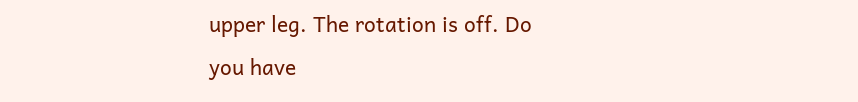upper leg. The rotation is off. Do you have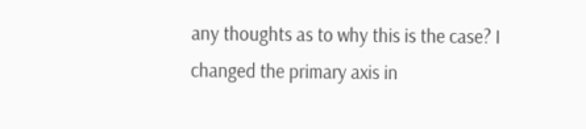any thoughts as to why this is the case? I changed the primary axis in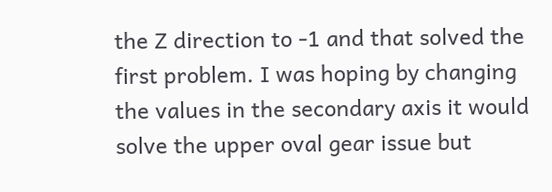the Z direction to -1 and that solved the first problem. I was hoping by changing the values in the secondary axis it would solve the upper oval gear issue but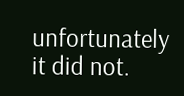unfortunately it did not.